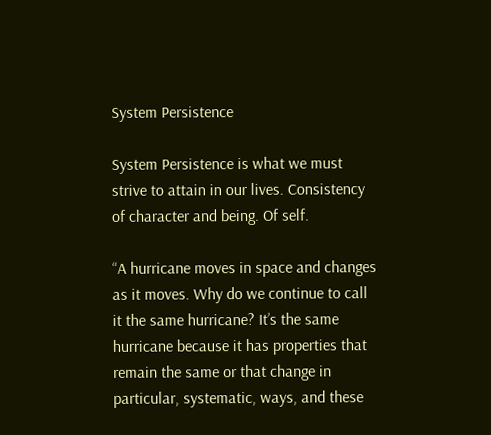System Persistence

System Persistence is what we must strive to attain in our lives. Consistency of character and being. Of self.

“A hurricane moves in space and changes as it moves. Why do we continue to call it the same hurricane? It’s the same hurricane because it has properties that remain the same or that change in particular, systematic, ways, and these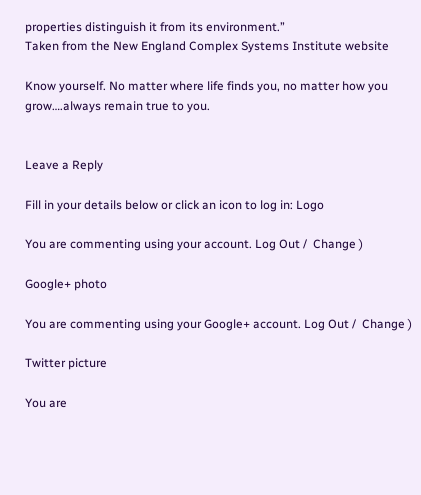properties distinguish it from its environment.”
Taken from the New England Complex Systems Institute website

Know yourself. No matter where life finds you, no matter how you grow….always remain true to you.


Leave a Reply

Fill in your details below or click an icon to log in: Logo

You are commenting using your account. Log Out /  Change )

Google+ photo

You are commenting using your Google+ account. Log Out /  Change )

Twitter picture

You are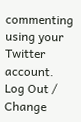commenting using your Twitter account. Log Out /  Change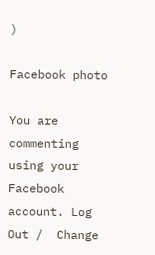)

Facebook photo

You are commenting using your Facebook account. Log Out /  Change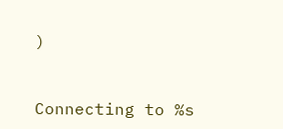)


Connecting to %s